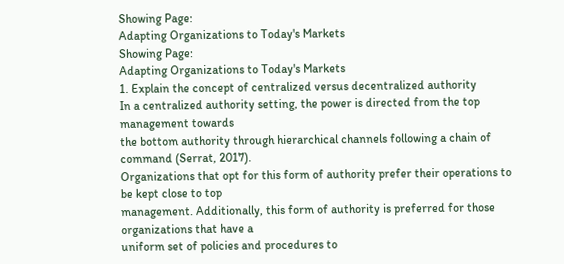Showing Page:
Adapting Organizations to Today's Markets
Showing Page:
Adapting Organizations to Today's Markets
1. Explain the concept of centralized versus decentralized authority
In a centralized authority setting, the power is directed from the top management towards
the bottom authority through hierarchical channels following a chain of command (Serrat, 2017).
Organizations that opt for this form of authority prefer their operations to be kept close to top
management. Additionally, this form of authority is preferred for those organizations that have a
uniform set of policies and procedures to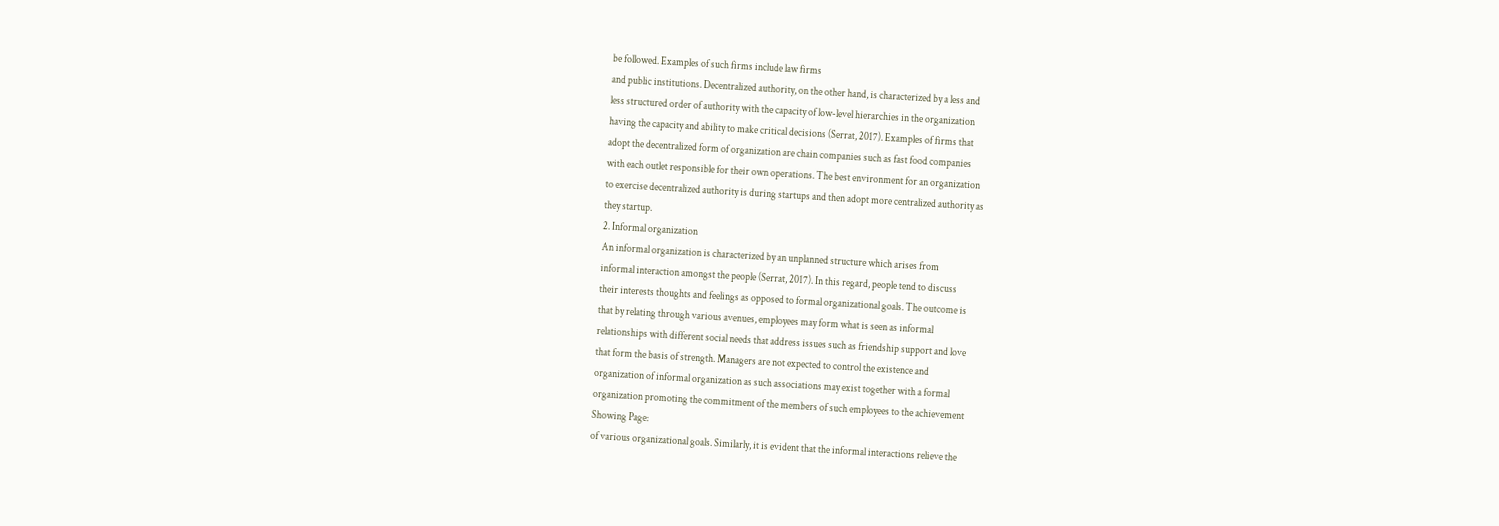be followed. Examples of such firms include law firms
and public institutions. Decentralized authority, on the other hand, is characterized by a less and
less structured order of authority with the capacity of low-level hierarchies in the organization
having the capacity and ability to make critical decisions (Serrat, 2017). Examples of firms that
adopt the decentralized form of organization are chain companies such as fast food companies
with each outlet responsible for their own operations. The best environment for an organization
to exercise decentralized authority is during startups and then adopt more centralized authority as
they startup.
2. Informal organization
An informal organization is characterized by an unplanned structure which arises from
informal interaction amongst the people (Serrat, 2017). In this regard, people tend to discuss
their interests thoughts and feelings as opposed to formal organizational goals. The outcome is
that by relating through various avenues, employees may form what is seen as informal
relationships with different social needs that address issues such as friendship support and love
that form the basis of strength. Managers are not expected to control the existence and
organization of informal organization as such associations may exist together with a formal
organization promoting the commitment of the members of such employees to the achievement
Showing Page:
of various organizational goals. Similarly, it is evident that the informal interactions relieve the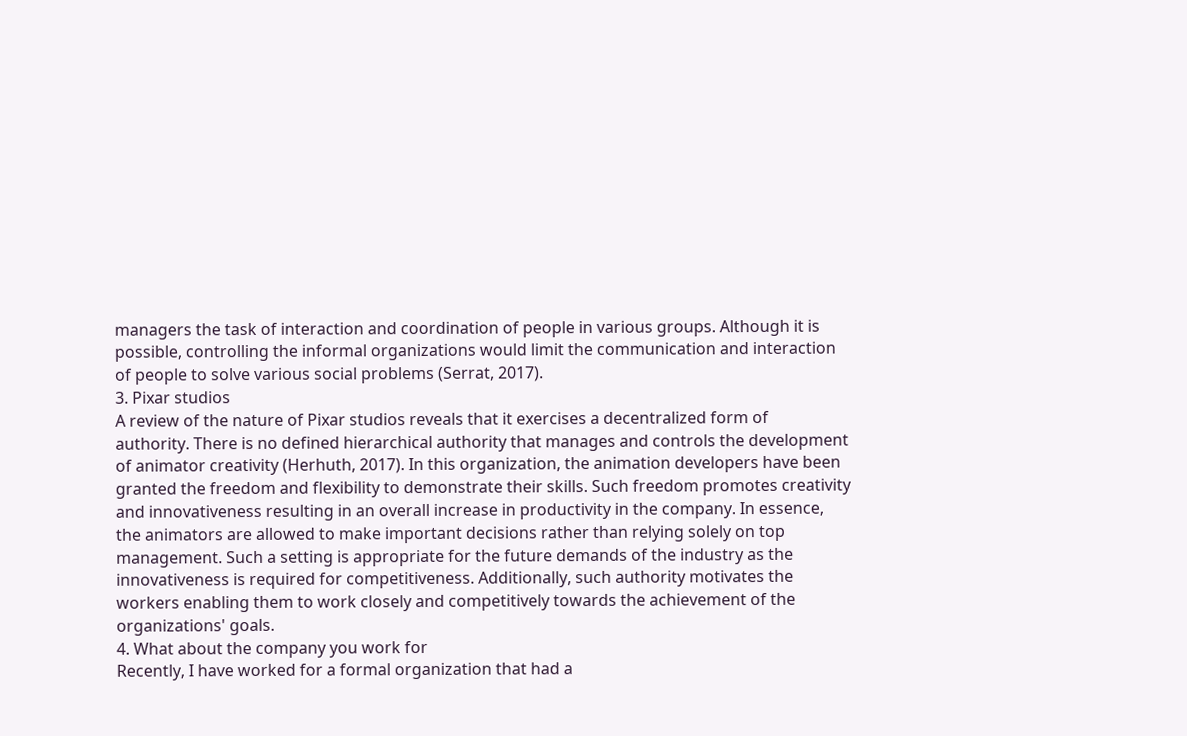managers the task of interaction and coordination of people in various groups. Although it is
possible, controlling the informal organizations would limit the communication and interaction
of people to solve various social problems (Serrat, 2017).
3. Pixar studios
A review of the nature of Pixar studios reveals that it exercises a decentralized form of
authority. There is no defined hierarchical authority that manages and controls the development
of animator creativity (Herhuth, 2017). In this organization, the animation developers have been
granted the freedom and flexibility to demonstrate their skills. Such freedom promotes creativity
and innovativeness resulting in an overall increase in productivity in the company. In essence,
the animators are allowed to make important decisions rather than relying solely on top
management. Such a setting is appropriate for the future demands of the industry as the
innovativeness is required for competitiveness. Additionally, such authority motivates the
workers enabling them to work closely and competitively towards the achievement of the
organizations' goals.
4. What about the company you work for
Recently, I have worked for a formal organization that had a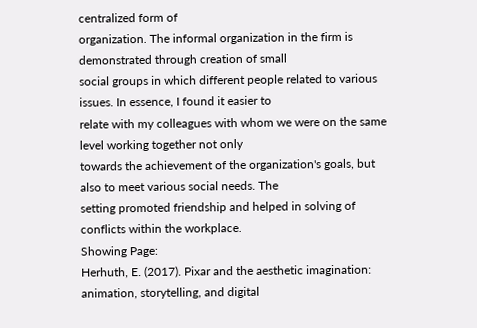centralized form of
organization. The informal organization in the firm is demonstrated through creation of small
social groups in which different people related to various issues. In essence, I found it easier to
relate with my colleagues with whom we were on the same level working together not only
towards the achievement of the organization's goals, but also to meet various social needs. The
setting promoted friendship and helped in solving of conflicts within the workplace.
Showing Page:
Herhuth, E. (2017). Pixar and the aesthetic imagination: animation, storytelling, and digital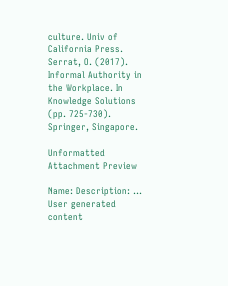culture. Univ of California Press.
Serrat, O. (2017). Informal Authority in the Workplace. In Knowledge Solutions (pp. 725-730).
Springer, Singapore.

Unformatted Attachment Preview

Name: Description: ...
User generated content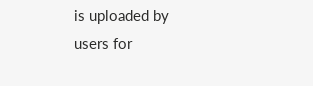is uploaded by users for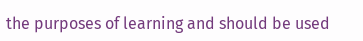the purposes of learning and should be used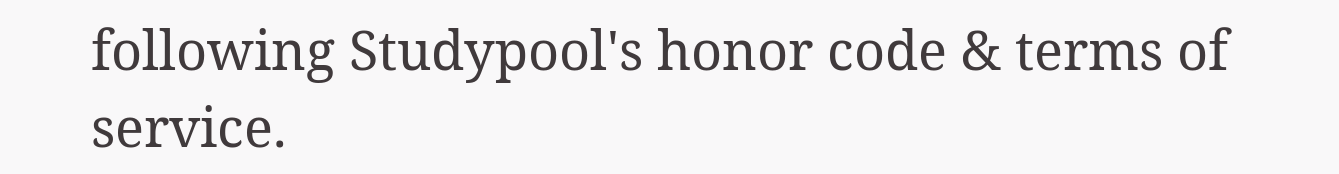following Studypool's honor code & terms of service.